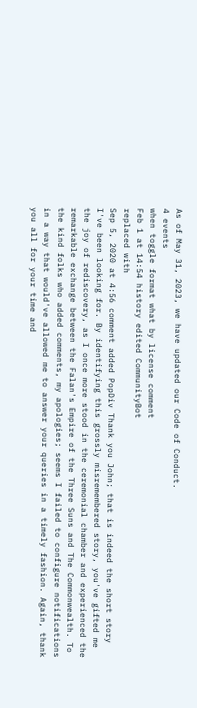As of May 31, 2023, we have updated our Code of Conduct.
4 events
when toggle format what by license comment
Feb 1 at 14:54 history edited CommunityBot
replaced with
Sep 5, 2020 at 4:56 comment added PopDiv Thank you John; that is indeed the short story I've been looking for. By identifying this grossly misremembered story, you've gifted me the joy of rediscovery, as I once more stood in the ceremonial chamber and experienced the remarkable exchange between the Falan's Empire of the Three Suns and The Commonwealth. To the kind folks who added comments, my apologies; seems I failed to configure notifications in a way that would've allowed me to answer your queries in a timely fashion. Again, thank you all for your time and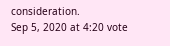consideration.
Sep 5, 2020 at 4:20 vote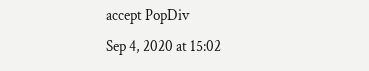accept PopDiv
Sep 4, 2020 at 15:02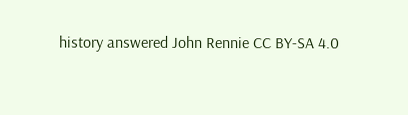history answered John Rennie CC BY-SA 4.0